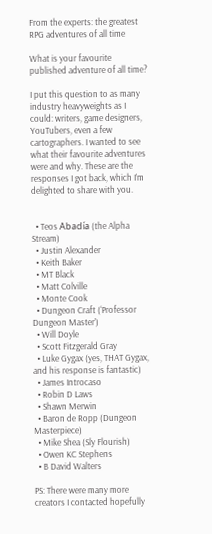From the experts: the greatest RPG adventures of all time

What is your favourite published adventure of all time?

I put this question to as many industry heavyweights as I could: writers, game designers, YouTubers, even a few cartographers. I wanted to see what their favourite adventures were and why. These are the responses I got back, which I’m delighted to share with you.


  • Teos Abadía (the Alpha Stream)
  • Justin Alexander
  • Keith Baker
  • MT Black
  • Matt Colville
  • Monte Cook
  • Dungeon Craft (‘Professor Dungeon Master’)
  • Will Doyle
  • Scott Fitzgerald Gray
  • Luke Gygax (yes, THAT Gygax, and his response is fantastic)
  • James Introcaso
  • Robin D Laws
  • Shawn Merwin
  • Baron de Ropp (Dungeon Masterpiece)
  • Mike Shea (Sly Flourish)
  • Owen KC Stephens
  • B David Walters

PS: There were many more creators I contacted hopefully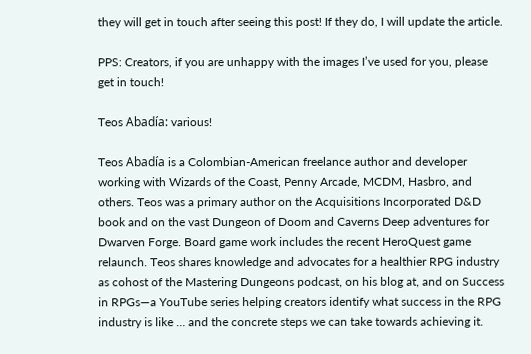they will get in touch after seeing this post! If they do, I will update the article.

PPS: Creators, if you are unhappy with the images I’ve used for you, please get in touch!

Teos Abadía: various!

Teos Abadía is a Colombian-American freelance author and developer working with Wizards of the Coast, Penny Arcade, MCDM, Hasbro, and others. Teos was a primary author on the Acquisitions Incorporated D&D book and on the vast Dungeon of Doom and Caverns Deep adventures for Dwarven Forge. Board game work includes the recent HeroQuest game relaunch. Teos shares knowledge and advocates for a healthier RPG industry as cohost of the Mastering Dungeons podcast, on his blog at, and on Success in RPGs—a YouTube series helping creators identify what success in the RPG industry is like … and the concrete steps we can take towards achieving it.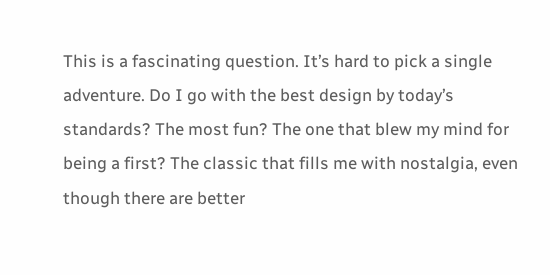This is a fascinating question. It’s hard to pick a single adventure. Do I go with the best design by today’s standards? The most fun? The one that blew my mind for being a first? The classic that fills me with nostalgia, even though there are better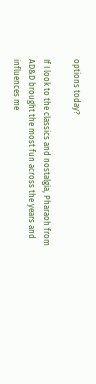options today?

If I look to the classics and nostalgia, Pharaoh from AD&D brought the most fun across the years and influences me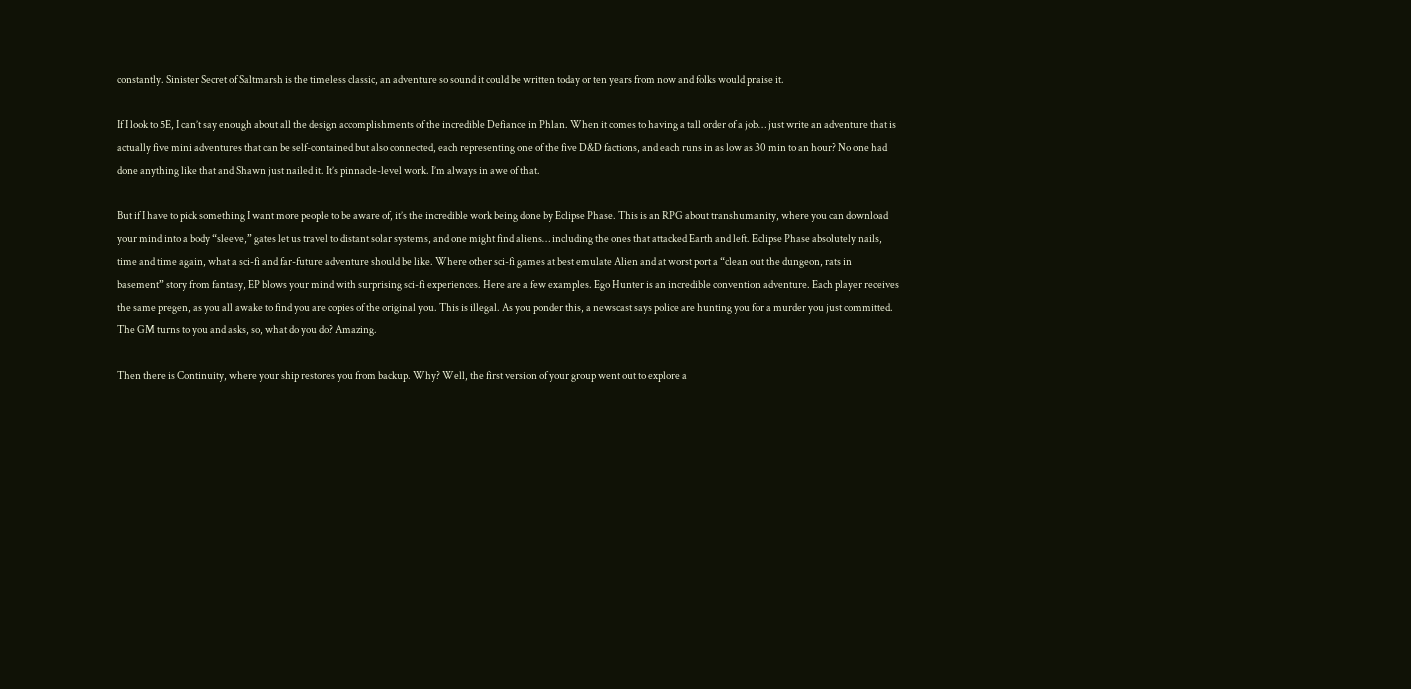constantly. Sinister Secret of Saltmarsh is the timeless classic, an adventure so sound it could be written today or ten years from now and folks would praise it.

If I look to 5E, I can’t say enough about all the design accomplishments of the incredible Defiance in Phlan. When it comes to having a tall order of a job… just write an adventure that is actually five mini adventures that can be self-contained but also connected, each representing one of the five D&D factions, and each runs in as low as 30 min to an hour? No one had done anything like that and Shawn just nailed it. It’s pinnacle-level work. I’m always in awe of that.

But if I have to pick something I want more people to be aware of, it’s the incredible work being done by Eclipse Phase. This is an RPG about transhumanity, where you can download your mind into a body “sleeve,” gates let us travel to distant solar systems, and one might find aliens… including the ones that attacked Earth and left. Eclipse Phase absolutely nails, time and time again, what a sci-fi and far-future adventure should be like. Where other sci-fi games at best emulate Alien and at worst port a “clean out the dungeon, rats in basement” story from fantasy, EP blows your mind with surprising sci-fi experiences. Here are a few examples. Ego Hunter is an incredible convention adventure. Each player receives the same pregen, as you all awake to find you are copies of the original you. This is illegal. As you ponder this, a newscast says police are hunting you for a murder you just committed. The GM turns to you and asks, so, what do you do? Amazing.

Then there is Continuity, where your ship restores you from backup. Why? Well, the first version of your group went out to explore a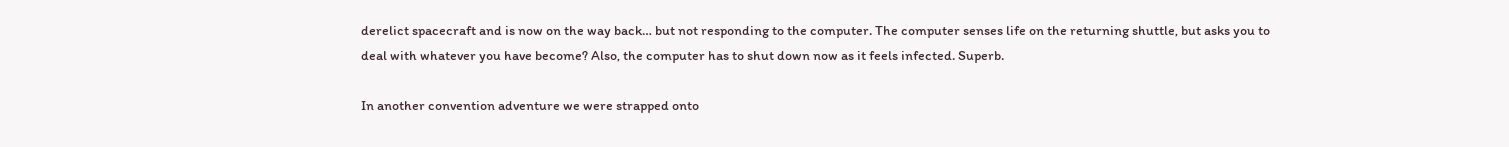derelict spacecraft and is now on the way back… but not responding to the computer. The computer senses life on the returning shuttle, but asks you to deal with whatever you have become? Also, the computer has to shut down now as it feels infected. Superb.

In another convention adventure we were strapped onto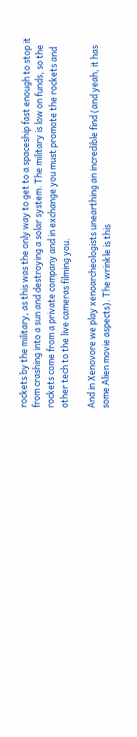rockets by the military, as this was the only way to get to a spaceship fast enough to stop it from crashing into a sun and destroying a solar system. The military is low on funds, so the rockets come from a private company and in exchange you must promote the rockets and other tech to the live cameras filming you.

And in Xenovore we play xenoarcheologists unearthing an incredible find (and yeah, it has some Alien movie aspects). The wrinkle is this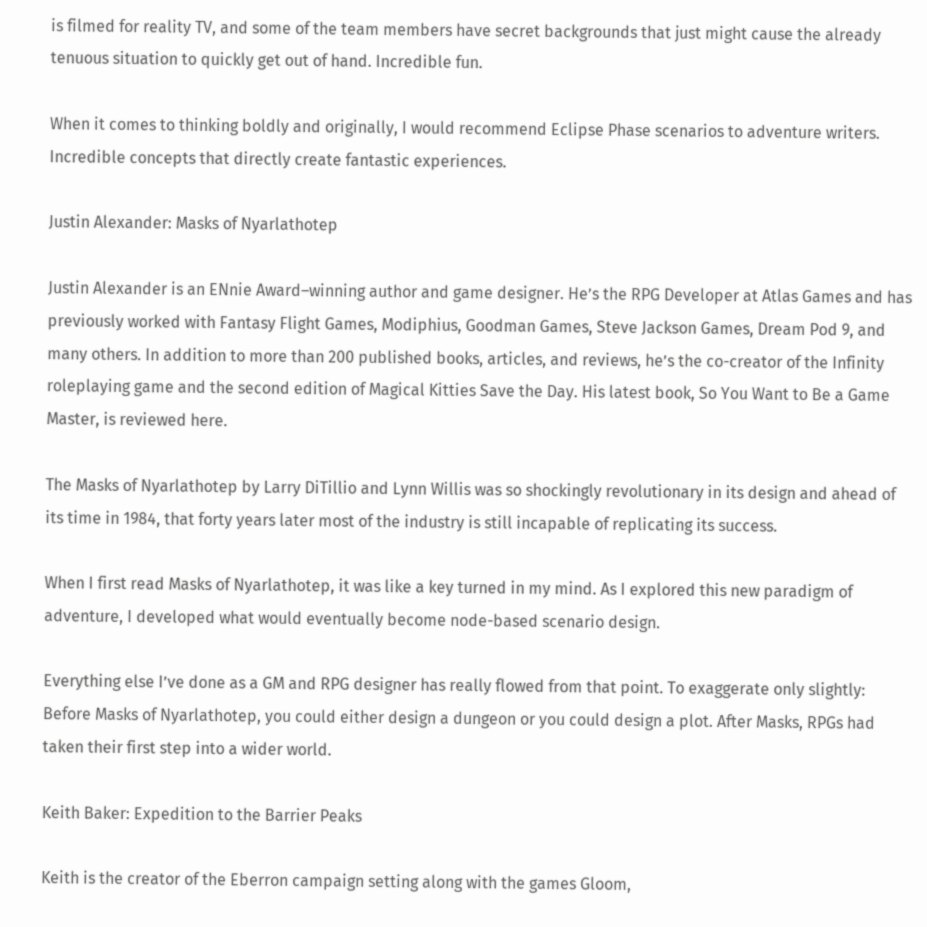is filmed for reality TV, and some of the team members have secret backgrounds that just might cause the already tenuous situation to quickly get out of hand. Incredible fun.

When it comes to thinking boldly and originally, I would recommend Eclipse Phase scenarios to adventure writers. Incredible concepts that directly create fantastic experiences.

Justin Alexander: Masks of Nyarlathotep

Justin Alexander is an ENnie Award–winning author and game designer. He’s the RPG Developer at Atlas Games and has previously worked with Fantasy Flight Games, Modiphius, Goodman Games, Steve Jackson Games, Dream Pod 9, and many others. In addition to more than 200 published books, articles, and reviews, he’s the co-creator of the Infinity roleplaying game and the second edition of Magical Kitties Save the Day. His latest book, So You Want to Be a Game Master, is reviewed here.

The Masks of Nyarlathotep by Larry DiTillio and Lynn Willis was so shockingly revolutionary in its design and ahead of its time in 1984, that forty years later most of the industry is still incapable of replicating its success.

When I first read Masks of Nyarlathotep, it was like a key turned in my mind. As I explored this new paradigm of adventure, I developed what would eventually become node-based scenario design.

Everything else I’ve done as a GM and RPG designer has really flowed from that point. To exaggerate only slightly: Before Masks of Nyarlathotep, you could either design a dungeon or you could design a plot. After Masks, RPGs had taken their first step into a wider world.

Keith Baker: Expedition to the Barrier Peaks

Keith is the creator of the Eberron campaign setting along with the games Gloom,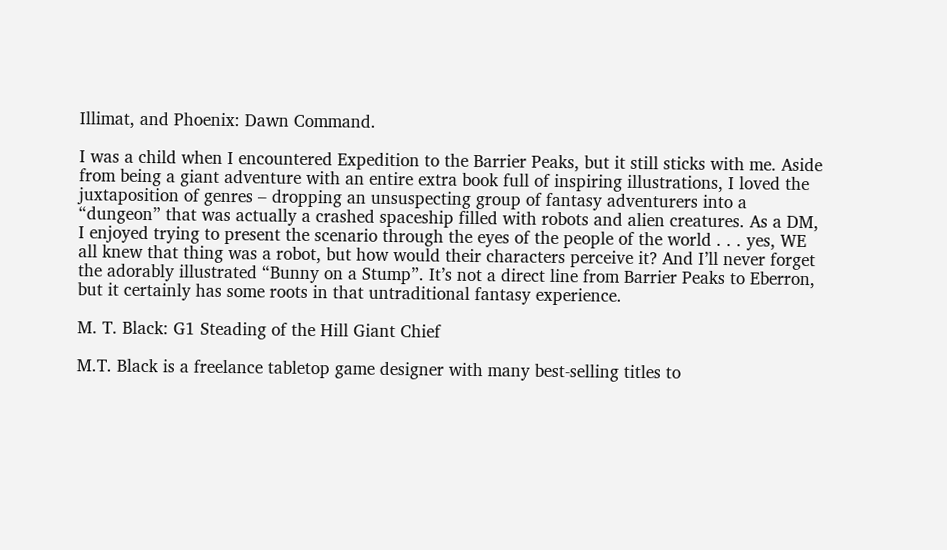Illimat, and Phoenix: Dawn Command.

I was a child when I encountered Expedition to the Barrier Peaks, but it still sticks with me. Aside from being a giant adventure with an entire extra book full of inspiring illustrations, I loved the juxtaposition of genres – dropping an unsuspecting group of fantasy adventurers into a “dungeon” that was actually a crashed spaceship filled with robots and alien creatures. As a DM, I enjoyed trying to present the scenario through the eyes of the people of the world . . . yes, WE all knew that thing was a robot, but how would their characters perceive it? And I’ll never forget the adorably illustrated “Bunny on a Stump”. It’s not a direct line from Barrier Peaks to Eberron, but it certainly has some roots in that untraditional fantasy experience.

M. T. Black: G1 Steading of the Hill Giant Chief

M.T. Black is a freelance tabletop game designer with many best-selling titles to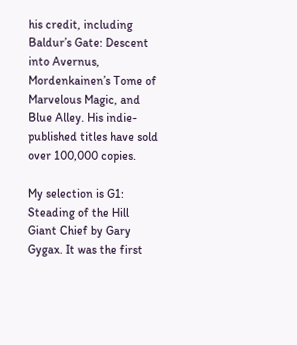his credit, including Baldur’s Gate: Descent into Avernus, Mordenkainen’s Tome of Marvelous Magic, and Blue Alley. His indie-published titles have sold over 100,000 copies.

My selection is G1: Steading of the Hill Giant Chief by Gary Gygax. It was the first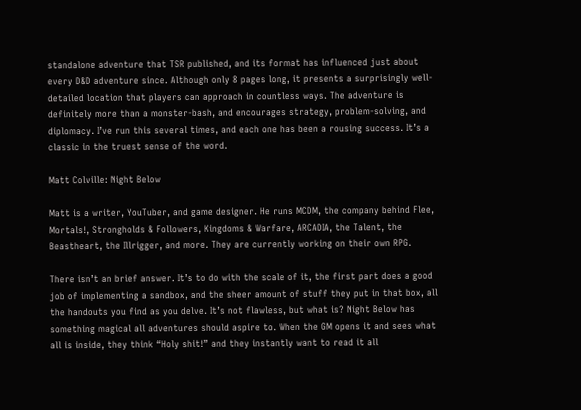standalone adventure that TSR published, and its format has influenced just about every D&D adventure since. Although only 8 pages long, it presents a surprisingly well-detailed location that players can approach in countless ways. The adventure is definitely more than a monster-bash, and encourages strategy, problem-solving, and diplomacy. I’ve run this several times, and each one has been a rousing success. It’s a classic in the truest sense of the word.

Matt Colville: Night Below

Matt is a writer, YouTuber, and game designer. He runs MCDM, the company behind Flee, Mortals!, Strongholds & Followers, Kingdoms & Warfare, ARCADIA, the Talent, the Beastheart, the Illrigger, and more. They are currently working on their own RPG.

There isn’t an brief answer. It’s to do with the scale of it, the first part does a good job of implementing a sandbox, and the sheer amount of stuff they put in that box, all the handouts you find as you delve. It’s not flawless, but what is? Night Below has something magical all adventures should aspire to. When the GM opens it and sees what all is inside, they think “Holy shit!” and they instantly want to read it all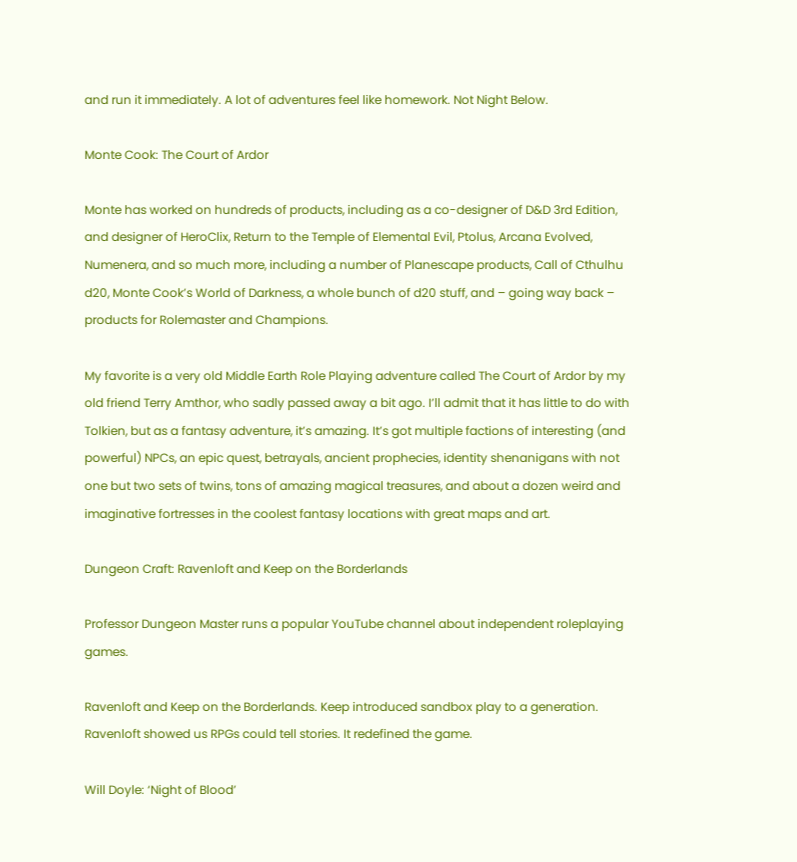and run it immediately. A lot of adventures feel like homework. Not Night Below.

Monte Cook: The Court of Ardor

Monte has worked on hundreds of products, including as a co-designer of D&D 3rd Edition, and designer of HeroClix, Return to the Temple of Elemental Evil, Ptolus, Arcana Evolved, Numenera, and so much more, including a number of Planescape products, Call of Cthulhu d20, Monte Cook’s World of Darkness, a whole bunch of d20 stuff, and – going way back – products for Rolemaster and Champions.

My favorite is a very old Middle Earth Role Playing adventure called The Court of Ardor by my old friend Terry Amthor, who sadly passed away a bit ago. I’ll admit that it has little to do with Tolkien, but as a fantasy adventure, it’s amazing. It’s got multiple factions of interesting (and powerful) NPCs, an epic quest, betrayals, ancient prophecies, identity shenanigans with not one but two sets of twins, tons of amazing magical treasures, and about a dozen weird and imaginative fortresses in the coolest fantasy locations with great maps and art.

Dungeon Craft: Ravenloft and Keep on the Borderlands

Professor Dungeon Master runs a popular YouTube channel about independent roleplaying games.

Ravenloft and Keep on the Borderlands. Keep introduced sandbox play to a generation. Ravenloft showed us RPGs could tell stories. It redefined the game.

Will Doyle: ‘Night of Blood’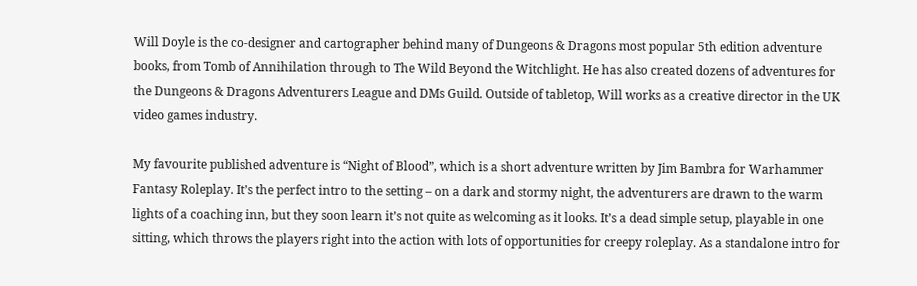Will Doyle is the co-designer and cartographer behind many of Dungeons & Dragons most popular 5th edition adventure books, from Tomb of Annihilation through to The Wild Beyond the Witchlight. He has also created dozens of adventures for the Dungeons & Dragons Adventurers League and DMs Guild. Outside of tabletop, Will works as a creative director in the UK video games industry.

My favourite published adventure is “Night of Blood”, which is a short adventure written by Jim Bambra for Warhammer Fantasy Roleplay. It’s the perfect intro to the setting – on a dark and stormy night, the adventurers are drawn to the warm lights of a coaching inn, but they soon learn it’s not quite as welcoming as it looks. It’s a dead simple setup, playable in one sitting, which throws the players right into the action with lots of opportunities for creepy roleplay. As a standalone intro for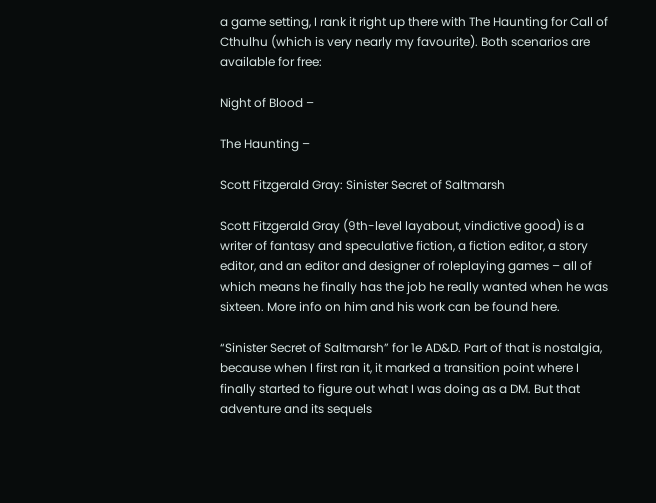a game setting, I rank it right up there with The Haunting for Call of Cthulhu (which is very nearly my favourite). Both scenarios are available for free:

Night of Blood –

The Haunting –

Scott Fitzgerald Gray: Sinister Secret of Saltmarsh

Scott Fitzgerald Gray (9th-level layabout, vindictive good) is a writer of fantasy and speculative fiction, a fiction editor, a story editor, and an editor and designer of roleplaying games – all of which means he finally has the job he really wanted when he was sixteen. More info on him and his work can be found here.

“Sinister Secret of Saltmarsh” for 1e AD&D. Part of that is nostalgia, because when I first ran it, it marked a transition point where I finally started to figure out what I was doing as a DM. But that adventure and its sequels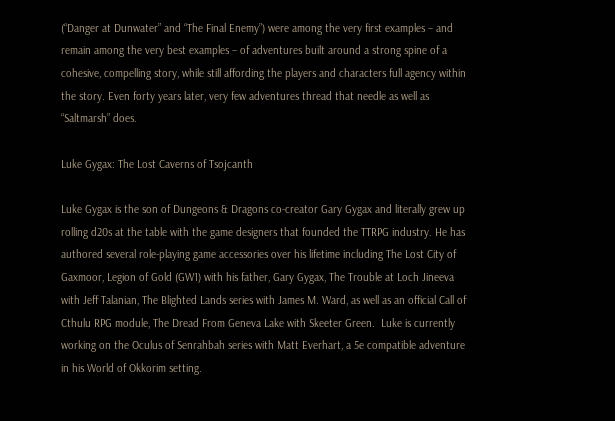(“Danger at Dunwater” and “The Final Enemy”) were among the very first examples – and remain among the very best examples – of adventures built around a strong spine of a cohesive, compelling story, while still affording the players and characters full agency within the story. Even forty years later, very few adventures thread that needle as well as “Saltmarsh” does.

Luke Gygax: The Lost Caverns of Tsojcanth

Luke Gygax is the son of Dungeons & Dragons co-creator Gary Gygax and literally grew up rolling d20s at the table with the game designers that founded the TTRPG industry. He has authored several role-playing game accessories over his lifetime including The Lost City of Gaxmoor, Legion of Gold (GW1) with his father, Gary Gygax, The Trouble at Loch Jineeva with Jeff Talanian, The Blighted Lands series with James M. Ward, as well as an official Call of Cthulu RPG module, The Dread From Geneva Lake with Skeeter Green.  Luke is currently working on the Oculus of Senrahbah series with Matt Everhart, a 5e compatible adventure in his World of Okkorim setting.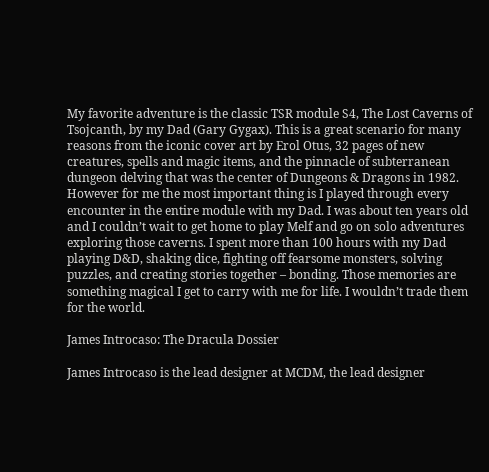My favorite adventure is the classic TSR module S4, The Lost Caverns of Tsojcanth, by my Dad (Gary Gygax). This is a great scenario for many reasons from the iconic cover art by Erol Otus, 32 pages of new creatures, spells and magic items, and the pinnacle of subterranean dungeon delving that was the center of Dungeons & Dragons in 1982. However for me the most important thing is I played through every encounter in the entire module with my Dad. I was about ten years old and I couldn’t wait to get home to play Melf and go on solo adventures exploring those caverns. I spent more than 100 hours with my Dad playing D&D, shaking dice, fighting off fearsome monsters, solving puzzles, and creating stories together – bonding. Those memories are something magical I get to carry with me for life. I wouldn’t trade them for the world.

James Introcaso: The Dracula Dossier

James Introcaso is the lead designer at MCDM, the lead designer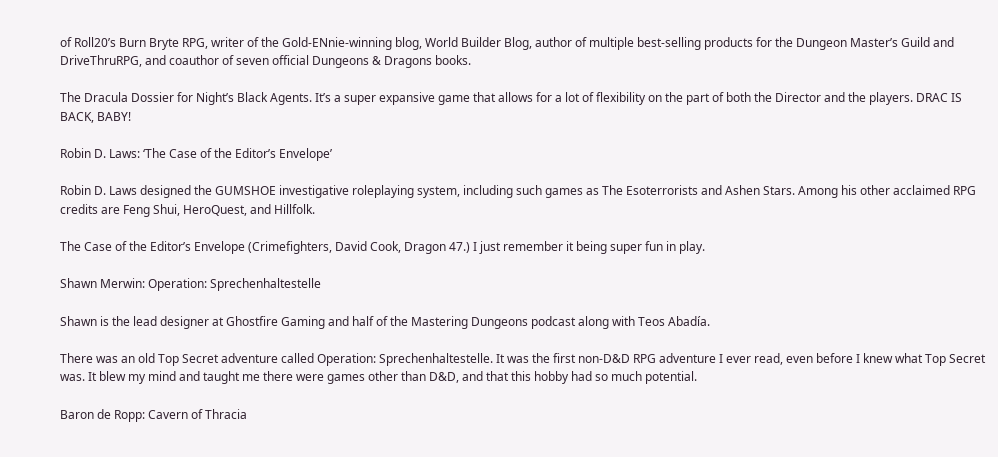of Roll20’s Burn Bryte RPG, writer of the Gold-ENnie-winning blog, World Builder Blog, author of multiple best-selling products for the Dungeon Master’s Guild and DriveThruRPG, and coauthor of seven official Dungeons & Dragons books.

The Dracula Dossier for Night’s Black Agents. It’s a super expansive game that allows for a lot of flexibility on the part of both the Director and the players. DRAC IS BACK, BABY!

Robin D. Laws: ‘The Case of the Editor’s Envelope’

Robin D. Laws designed the GUMSHOE investigative roleplaying system, including such games as The Esoterrorists and Ashen Stars. Among his other acclaimed RPG credits are Feng Shui, HeroQuest, and Hillfolk.

The Case of the Editor’s Envelope (Crimefighters, David Cook, Dragon 47.) I just remember it being super fun in play.

Shawn Merwin: Operation: Sprechenhaltestelle

Shawn is the lead designer at Ghostfire Gaming and half of the Mastering Dungeons podcast along with Teos Abadía.

There was an old Top Secret adventure called Operation: Sprechenhaltestelle. It was the first non-D&D RPG adventure I ever read, even before I knew what Top Secret was. It blew my mind and taught me there were games other than D&D, and that this hobby had so much potential.

Baron de Ropp: Cavern of Thracia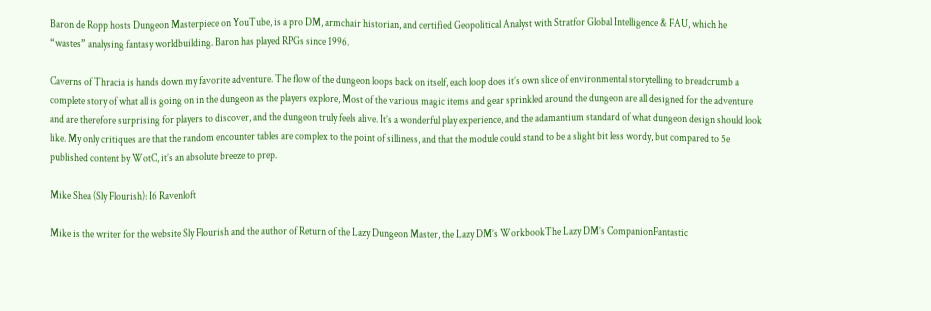Baron de Ropp hosts Dungeon Masterpiece on YouTube, is a pro DM, armchair historian, and certified Geopolitical Analyst with Stratfor Global Intelligence & FAU, which he “wastes” analysing fantasy worldbuilding. Baron has played RPGs since 1996.

Caverns of Thracia is hands down my favorite adventure. The flow of the dungeon loops back on itself, each loop does it’s own slice of environmental storytelling to breadcrumb a complete story of what all is going on in the dungeon as the players explore, Most of the various magic items and gear sprinkled around the dungeon are all designed for the adventure and are therefore surprising for players to discover, and the dungeon truly feels alive. It’s a wonderful play experience, and the adamantium standard of what dungeon design should look like. My only critiques are that the random encounter tables are complex to the point of silliness, and that the module could stand to be a slight bit less wordy, but compared to 5e published content by WotC, it’s an absolute breeze to prep.

Mike Shea (Sly Flourish): I6 Ravenloft

Mike is the writer for the website Sly Flourish and the author of Return of the Lazy Dungeon Master, the Lazy DM’s WorkbookThe Lazy DM’s CompanionFantastic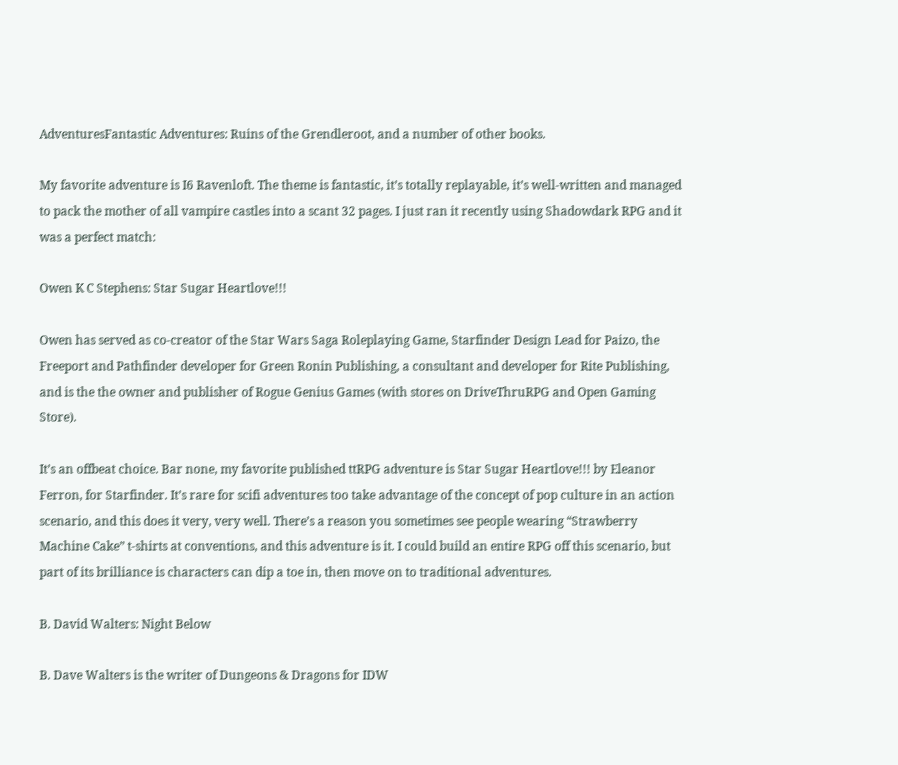AdventuresFantastic Adventures: Ruins of the Grendleroot, and a number of other books.

My favorite adventure is I6 Ravenloft. The theme is fantastic, it’s totally replayable, it’s well-written and managed to pack the mother of all vampire castles into a scant 32 pages. I just ran it recently using Shadowdark RPG and it was a perfect match:

Owen K C Stephens: Star Sugar Heartlove!!!

Owen has served as co-creator of the Star Wars Saga Roleplaying Game, Starfinder Design Lead for Paizo, the Freeport and Pathfinder developer for Green Ronin Publishing, a consultant and developer for Rite Publishing, and is the the owner and publisher of Rogue Genius Games (with stores on DriveThruRPG and Open Gaming Store).

It’s an offbeat choice. Bar none, my favorite published ttRPG adventure is Star Sugar Heartlove!!! by Eleanor Ferron, for Starfinder. It’s rare for scifi adventures too take advantage of the concept of pop culture in an action scenario, and this does it very, very well. There’s a reason you sometimes see people wearing “Strawberry Machine Cake” t-shirts at conventions, and this adventure is it. I could build an entire RPG off this scenario, but part of its brilliance is characters can dip a toe in, then move on to traditional adventures.

B. David Walters: Night Below

B. Dave Walters is the writer of Dungeons & Dragons for IDW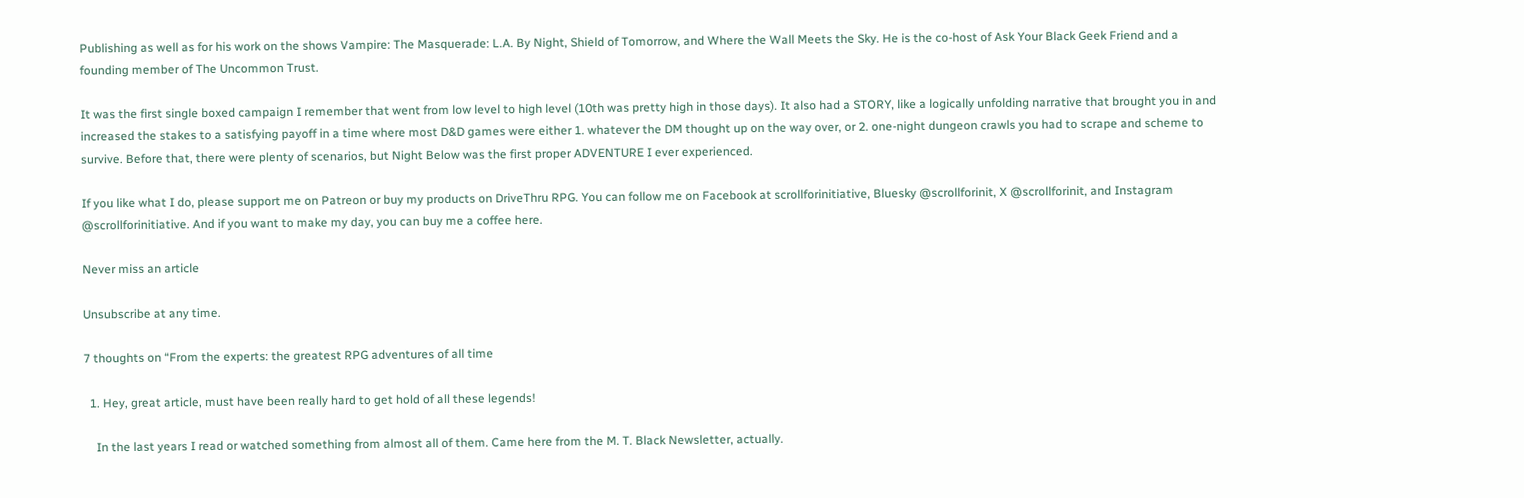Publishing as well as for his work on the shows Vampire: The Masquerade: L.A. By Night, Shield of Tomorrow, and Where the Wall Meets the Sky. He is the co-host of Ask Your Black Geek Friend and a founding member of The Uncommon Trust.

It was the first single boxed campaign I remember that went from low level to high level (10th was pretty high in those days). It also had a STORY, like a logically unfolding narrative that brought you in and increased the stakes to a satisfying payoff in a time where most D&D games were either 1. whatever the DM thought up on the way over, or 2. one-night dungeon crawls you had to scrape and scheme to survive. Before that, there were plenty of scenarios, but Night Below was the first proper ADVENTURE I ever experienced.

If you like what I do, please support me on Patreon or buy my products on DriveThru RPG. You can follow me on Facebook at scrollforinitiative, Bluesky @scrollforinit, X @scrollforinit, and Instagram @scrollforinitiative. And if you want to make my day, you can buy me a coffee here.

Never miss an article

Unsubscribe at any time.

7 thoughts on “From the experts: the greatest RPG adventures of all time

  1. Hey, great article, must have been really hard to get hold of all these legends!

    In the last years I read or watched something from almost all of them. Came here from the M. T. Black Newsletter, actually.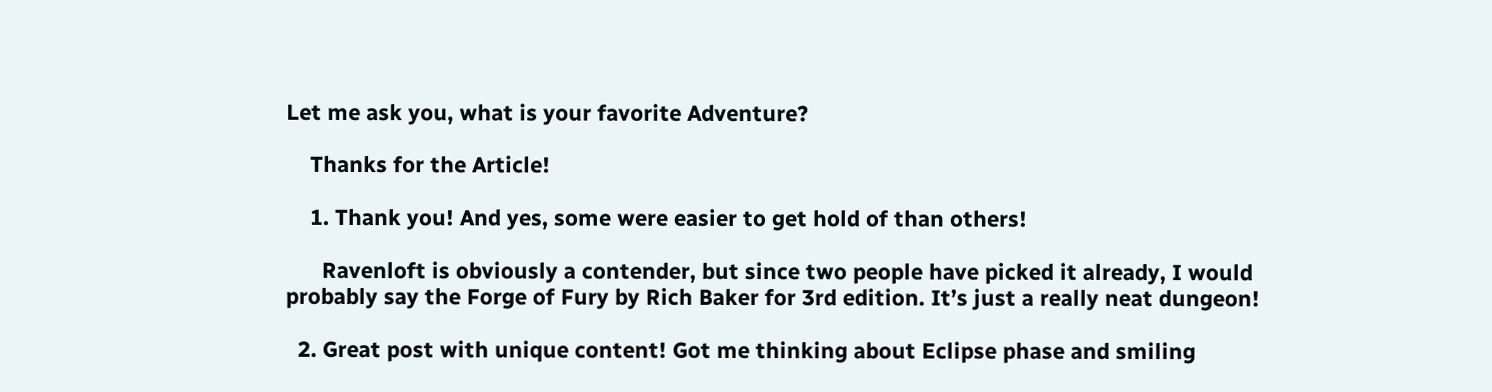Let me ask you, what is your favorite Adventure?

    Thanks for the Article!

    1. Thank you! And yes, some were easier to get hold of than others!

      Ravenloft is obviously a contender, but since two people have picked it already, I would probably say the Forge of Fury by Rich Baker for 3rd edition. It’s just a really neat dungeon!

  2. Great post with unique content! Got me thinking about Eclipse phase and smiling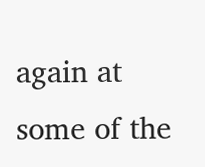again at some of the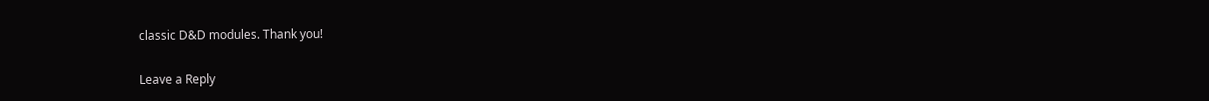classic D&D modules. Thank you!

Leave a Reply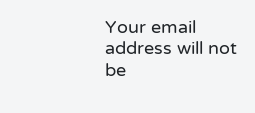Your email address will not be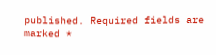published. Required fields are marked *